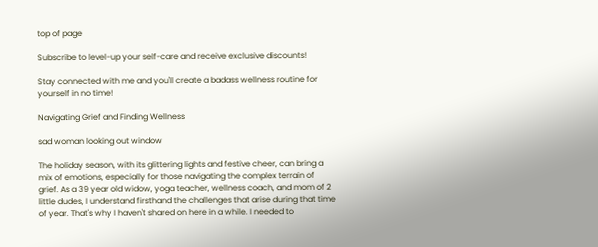top of page

Subscribe to level-up your self-care and receive exclusive discounts!

Stay connected with me and you'll create a badass wellness routine for yourself in no time!

Navigating Grief and Finding Wellness

sad woman looking out window

The holiday season, with its glittering lights and festive cheer, can bring a mix of emotions, especially for those navigating the complex terrain of grief. As a 39 year old widow, yoga teacher, wellness coach, and mom of 2 little dudes, I understand firsthand the challenges that arise during that time of year. That's why I haven't shared on here in a while. I needed to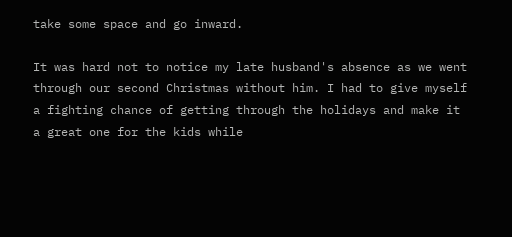take some space and go inward.

It was hard not to notice my late husband's absence as we went through our second Christmas without him. I had to give myself a fighting chance of getting through the holidays and make it a great one for the kids while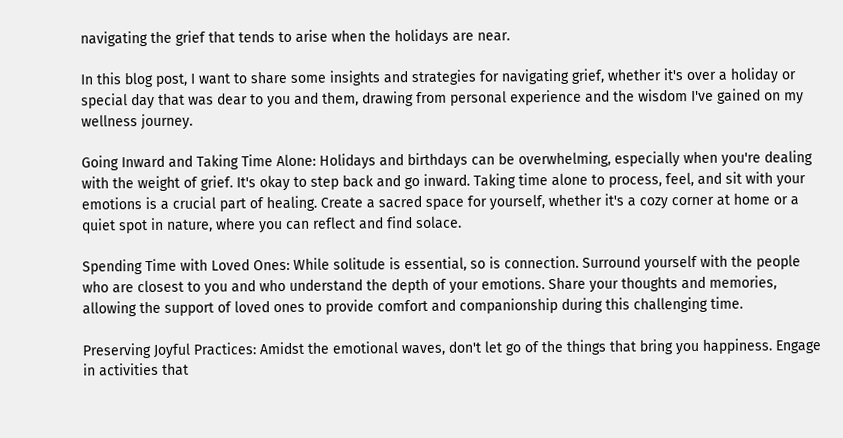navigating the grief that tends to arise when the holidays are near.

In this blog post, I want to share some insights and strategies for navigating grief, whether it's over a holiday or special day that was dear to you and them, drawing from personal experience and the wisdom I've gained on my wellness journey.

Going Inward and Taking Time Alone: Holidays and birthdays can be overwhelming, especially when you're dealing with the weight of grief. It's okay to step back and go inward. Taking time alone to process, feel, and sit with your emotions is a crucial part of healing. Create a sacred space for yourself, whether it's a cozy corner at home or a quiet spot in nature, where you can reflect and find solace.

Spending Time with Loved Ones: While solitude is essential, so is connection. Surround yourself with the people who are closest to you and who understand the depth of your emotions. Share your thoughts and memories, allowing the support of loved ones to provide comfort and companionship during this challenging time.

Preserving Joyful Practices: Amidst the emotional waves, don't let go of the things that bring you happiness. Engage in activities that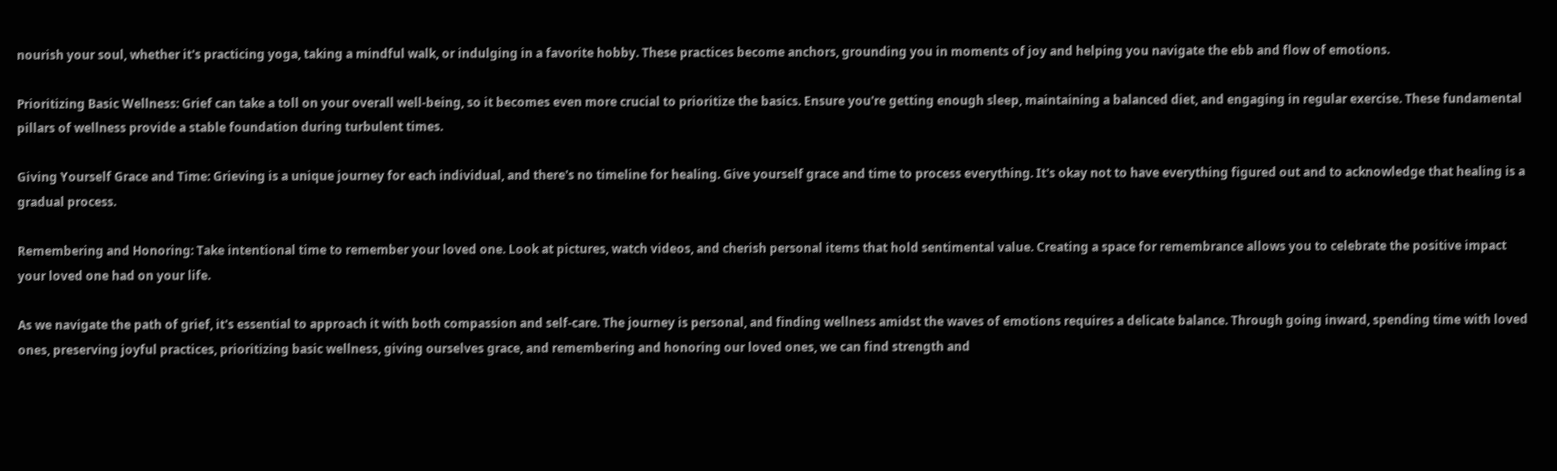nourish your soul, whether it's practicing yoga, taking a mindful walk, or indulging in a favorite hobby. These practices become anchors, grounding you in moments of joy and helping you navigate the ebb and flow of emotions.

Prioritizing Basic Wellness: Grief can take a toll on your overall well-being, so it becomes even more crucial to prioritize the basics. Ensure you're getting enough sleep, maintaining a balanced diet, and engaging in regular exercise. These fundamental pillars of wellness provide a stable foundation during turbulent times.

Giving Yourself Grace and Time: Grieving is a unique journey for each individual, and there's no timeline for healing. Give yourself grace and time to process everything. It's okay not to have everything figured out and to acknowledge that healing is a gradual process.

Remembering and Honoring: Take intentional time to remember your loved one. Look at pictures, watch videos, and cherish personal items that hold sentimental value. Creating a space for remembrance allows you to celebrate the positive impact your loved one had on your life.

As we navigate the path of grief, it's essential to approach it with both compassion and self-care. The journey is personal, and finding wellness amidst the waves of emotions requires a delicate balance. Through going inward, spending time with loved ones, preserving joyful practices, prioritizing basic wellness, giving ourselves grace, and remembering and honoring our loved ones, we can find strength and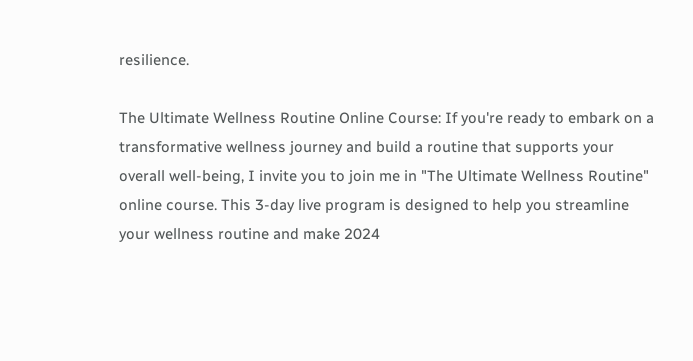resilience.

The Ultimate Wellness Routine Online Course: If you're ready to embark on a transformative wellness journey and build a routine that supports your overall well-being, I invite you to join me in "The Ultimate Wellness Routine" online course. This 3-day live program is designed to help you streamline your wellness routine and make 2024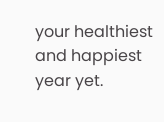your healthiest and happiest year yet.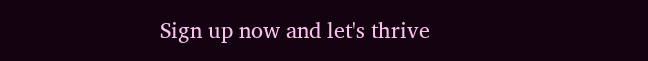Sign up now and let's thrive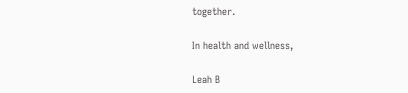together.

In health and wellness,

Leah B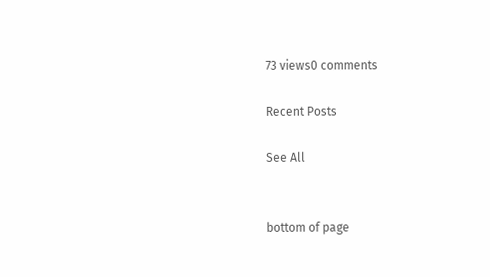73 views0 comments

Recent Posts

See All


bottom of page